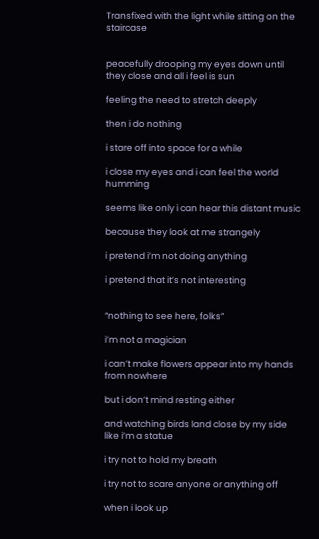Transfixed with the light while sitting on the staircase


peacefully drooping my eyes down until they close and all i feel is sun

feeling the need to stretch deeply

then i do nothing

i stare off into space for a while

i close my eyes and i can feel the world humming

seems like only i can hear this distant music

because they look at me strangely

i pretend i’m not doing anything

i pretend that it’s not interesting


“nothing to see here, folks”

i’m not a magician

i can’t make flowers appear into my hands from nowhere

but i don’t mind resting either

and watching birds land close by my side like i’m a statue

i try not to hold my breath

i try not to scare anyone or anything off

when i look up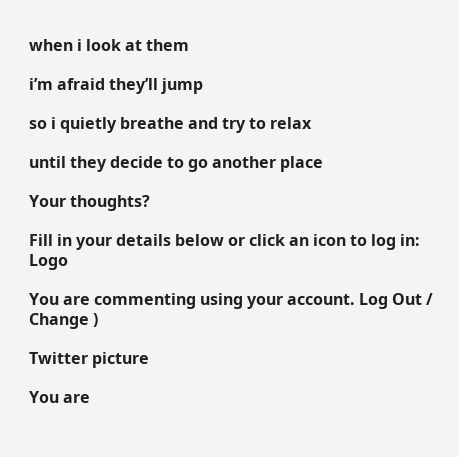when i look at them

i’m afraid they’ll jump

so i quietly breathe and try to relax

until they decide to go another place

Your thoughts?

Fill in your details below or click an icon to log in: Logo

You are commenting using your account. Log Out /  Change )

Twitter picture

You are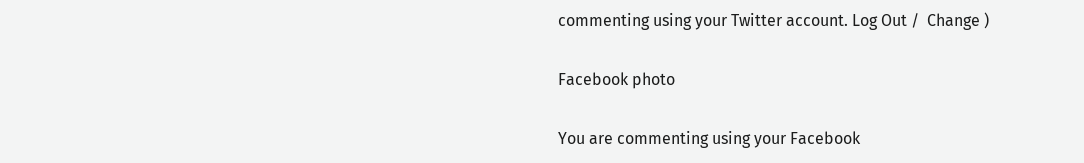commenting using your Twitter account. Log Out /  Change )

Facebook photo

You are commenting using your Facebook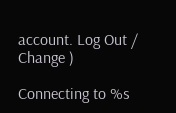account. Log Out /  Change )

Connecting to %s